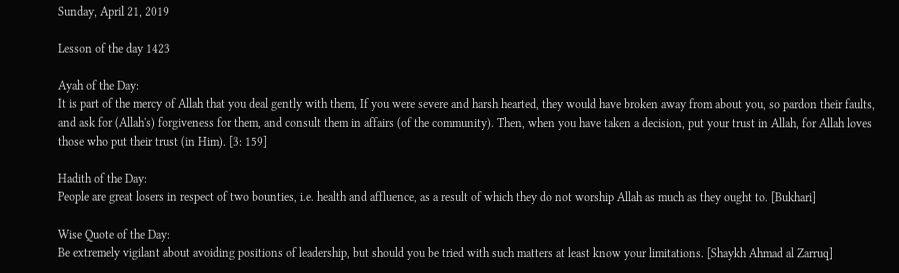Sunday, April 21, 2019

Lesson of the day 1423

Ayah of the Day:
It is part of the mercy of Allah that you deal gently with them, If you were severe and harsh hearted, they would have broken away from about you, so pardon their faults, and ask for (Allah's) forgiveness for them, and consult them in affairs (of the community). Then, when you have taken a decision, put your trust in Allah, for Allah loves those who put their trust (in Him). [3: 159]

Hadith of the Day:
People are great losers in respect of two bounties, i.e. health and affluence, as a result of which they do not worship Allah as much as they ought to. [Bukhari]

Wise Quote of the Day:
Be extremely vigilant about avoiding positions of leadership, but should you be tried with such matters at least know your limitations. [Shaykh Ahmad al Zarruq]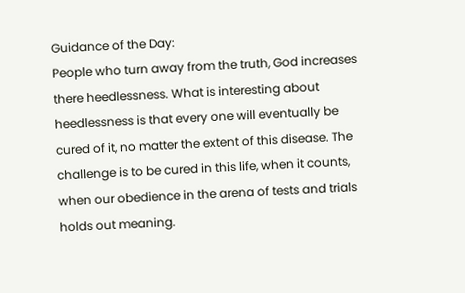Guidance of the Day:
People who turn away from the truth, God increases there heedlessness. What is interesting about heedlessness is that every one will eventually be cured of it, no matter the extent of this disease. The challenge is to be cured in this life, when it counts, when our obedience in the arena of tests and trials holds out meaning.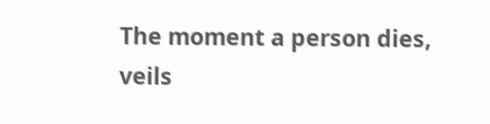The moment a person dies, veils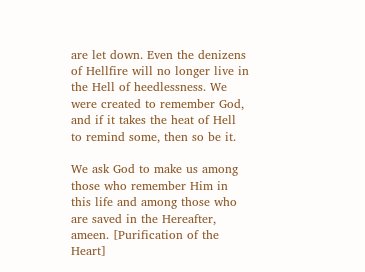are let down. Even the denizens of Hellfire will no longer live in the Hell of heedlessness. We were created to remember God, and if it takes the heat of Hell to remind some, then so be it.

We ask God to make us among those who remember Him in this life and among those who are saved in the Hereafter, ameen. [Purification of the Heart]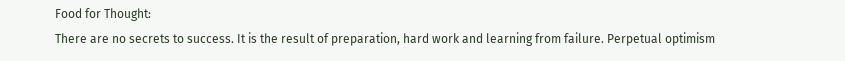Food for Thought:
There are no secrets to success. It is the result of preparation, hard work and learning from failure. Perpetual optimism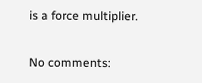is a force multiplier.

No comments: